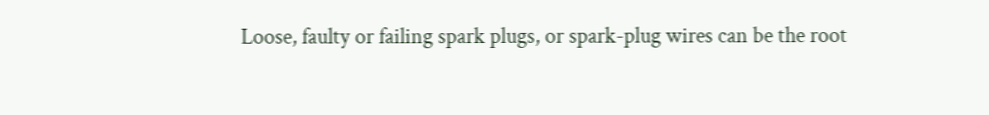Loose, faulty or failing spark plugs, or spark-plug wires can be the root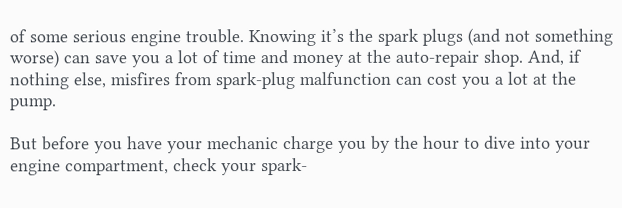of some serious engine trouble. Knowing it’s the spark plugs (and not something worse) can save you a lot of time and money at the auto-repair shop. And, if nothing else, misfires from spark-plug malfunction can cost you a lot at the pump.

But before you have your mechanic charge you by the hour to dive into your engine compartment, check your spark-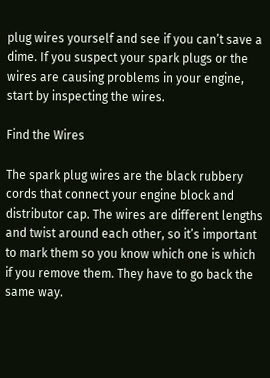plug wires yourself and see if you can’t save a dime. If you suspect your spark plugs or the wires are causing problems in your engine, start by inspecting the wires.

Find the Wires

The spark plug wires are the black rubbery cords that connect your engine block and distributor cap. The wires are different lengths and twist around each other, so it’s important to mark them so you know which one is which if you remove them. They have to go back the same way.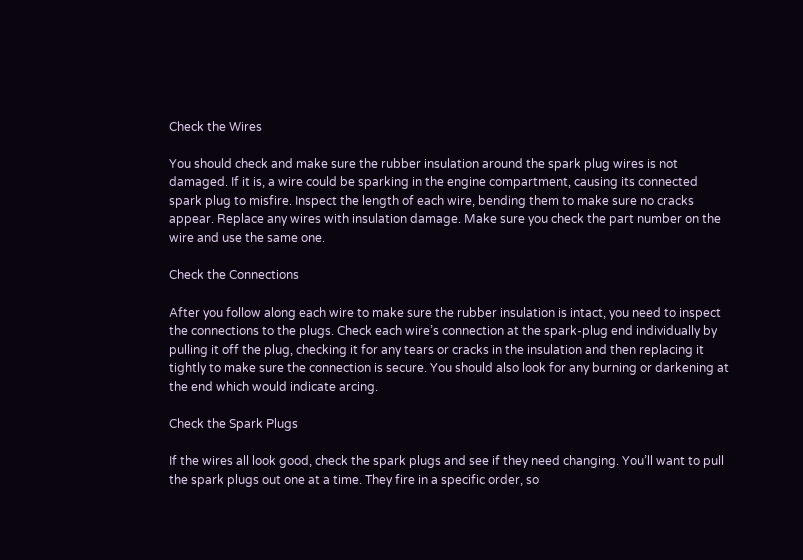Check the Wires

You should check and make sure the rubber insulation around the spark plug wires is not damaged. If it is, a wire could be sparking in the engine compartment, causing its connected spark plug to misfire. Inspect the length of each wire, bending them to make sure no cracks appear. Replace any wires with insulation damage. Make sure you check the part number on the wire and use the same one.

Check the Connections

After you follow along each wire to make sure the rubber insulation is intact, you need to inspect the connections to the plugs. Check each wire’s connection at the spark-plug end individually by pulling it off the plug, checking it for any tears or cracks in the insulation and then replacing it tightly to make sure the connection is secure. You should also look for any burning or darkening at the end which would indicate arcing.

Check the Spark Plugs

If the wires all look good, check the spark plugs and see if they need changing. You’ll want to pull the spark plugs out one at a time. They fire in a specific order, so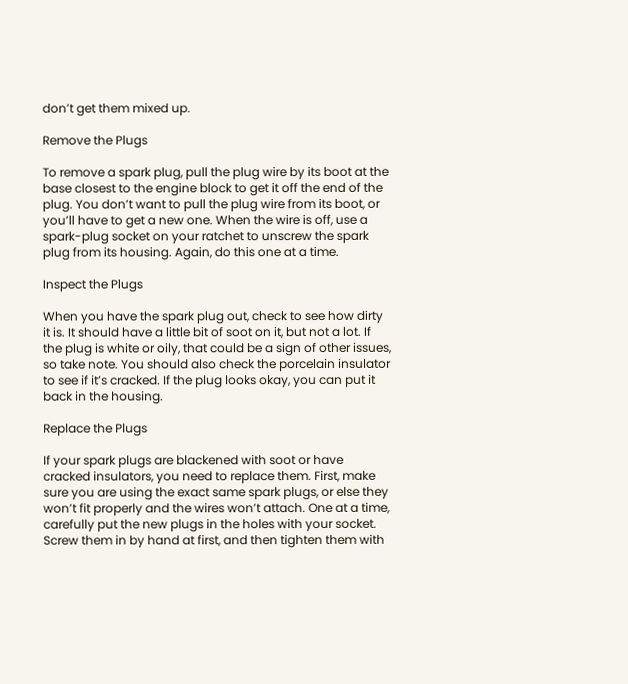don’t get them mixed up.

Remove the Plugs

To remove a spark plug, pull the plug wire by its boot at the base closest to the engine block to get it off the end of the plug. You don’t want to pull the plug wire from its boot, or you’ll have to get a new one. When the wire is off, use a spark-plug socket on your ratchet to unscrew the spark plug from its housing. Again, do this one at a time.

Inspect the Plugs

When you have the spark plug out, check to see how dirty it is. It should have a little bit of soot on it, but not a lot. If the plug is white or oily, that could be a sign of other issues, so take note. You should also check the porcelain insulator to see if it’s cracked. If the plug looks okay, you can put it back in the housing.

Replace the Plugs

If your spark plugs are blackened with soot or have cracked insulators, you need to replace them. First, make sure you are using the exact same spark plugs, or else they won’t fit properly and the wires won’t attach. One at a time, carefully put the new plugs in the holes with your socket. Screw them in by hand at first, and then tighten them with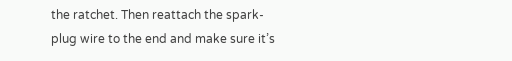the ratchet. Then reattach the spark-plug wire to the end and make sure it’s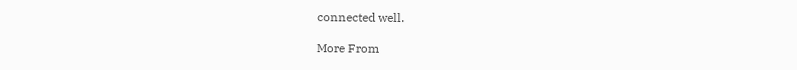connected well.

More From